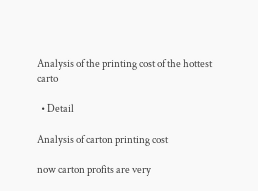Analysis of the printing cost of the hottest carto

  • Detail

Analysis of carton printing cost

now carton profits are very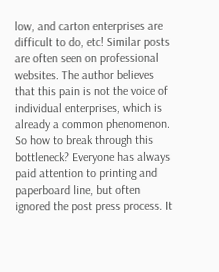low, and carton enterprises are difficult to do, etc! Similar posts are often seen on professional websites. The author believes that this pain is not the voice of individual enterprises, which is already a common phenomenon. So how to break through this bottleneck? Everyone has always paid attention to printing and paperboard line, but often ignored the post press process. It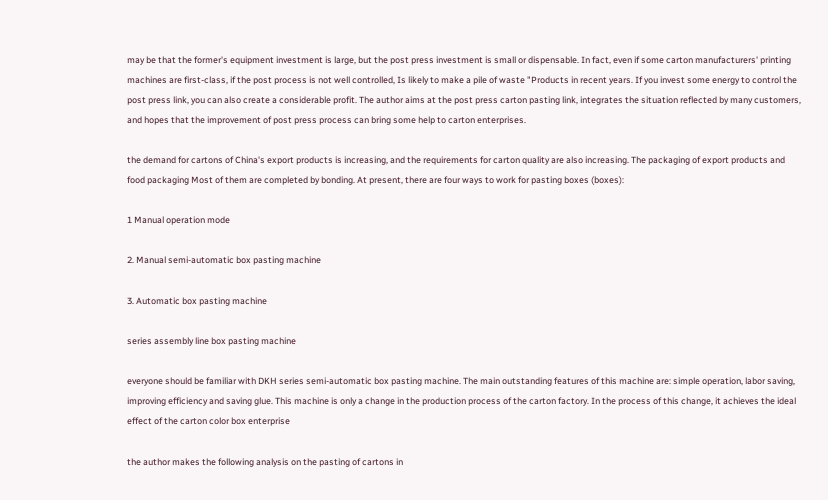may be that the former's equipment investment is large, but the post press investment is small or dispensable. In fact, even if some carton manufacturers' printing machines are first-class, if the post process is not well controlled, Is likely to make a pile of waste "Products in recent years. If you invest some energy to control the post press link, you can also create a considerable profit. The author aims at the post press carton pasting link, integrates the situation reflected by many customers, and hopes that the improvement of post press process can bring some help to carton enterprises.

the demand for cartons of China's export products is increasing, and the requirements for carton quality are also increasing. The packaging of export products and food packaging Most of them are completed by bonding. At present, there are four ways to work for pasting boxes (boxes):

1 Manual operation mode

2. Manual semi-automatic box pasting machine

3. Automatic box pasting machine

series assembly line box pasting machine

everyone should be familiar with DKH series semi-automatic box pasting machine. The main outstanding features of this machine are: simple operation, labor saving, improving efficiency and saving glue. This machine is only a change in the production process of the carton factory. In the process of this change, it achieves the ideal effect of the carton color box enterprise

the author makes the following analysis on the pasting of cartons in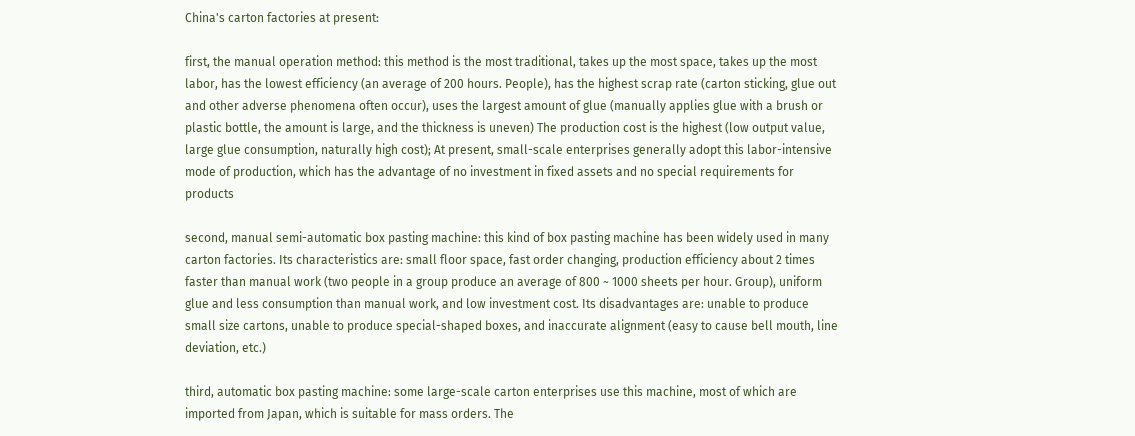China's carton factories at present:

first, the manual operation method: this method is the most traditional, takes up the most space, takes up the most labor, has the lowest efficiency (an average of 200 hours. People), has the highest scrap rate (carton sticking, glue out and other adverse phenomena often occur), uses the largest amount of glue (manually applies glue with a brush or plastic bottle, the amount is large, and the thickness is uneven) The production cost is the highest (low output value, large glue consumption, naturally high cost); At present, small-scale enterprises generally adopt this labor-intensive mode of production, which has the advantage of no investment in fixed assets and no special requirements for products

second, manual semi-automatic box pasting machine: this kind of box pasting machine has been widely used in many carton factories. Its characteristics are: small floor space, fast order changing, production efficiency about 2 times faster than manual work (two people in a group produce an average of 800 ~ 1000 sheets per hour. Group), uniform glue and less consumption than manual work, and low investment cost. Its disadvantages are: unable to produce small size cartons, unable to produce special-shaped boxes, and inaccurate alignment (easy to cause bell mouth, line deviation, etc.)

third, automatic box pasting machine: some large-scale carton enterprises use this machine, most of which are imported from Japan, which is suitable for mass orders. The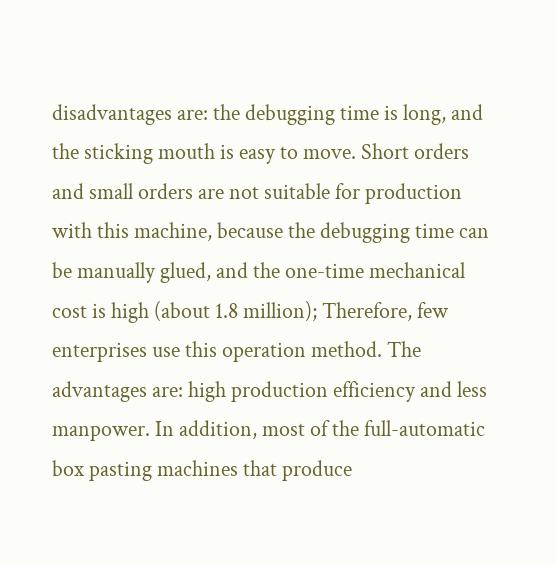disadvantages are: the debugging time is long, and the sticking mouth is easy to move. Short orders and small orders are not suitable for production with this machine, because the debugging time can be manually glued, and the one-time mechanical cost is high (about 1.8 million); Therefore, few enterprises use this operation method. The advantages are: high production efficiency and less manpower. In addition, most of the full-automatic box pasting machines that produce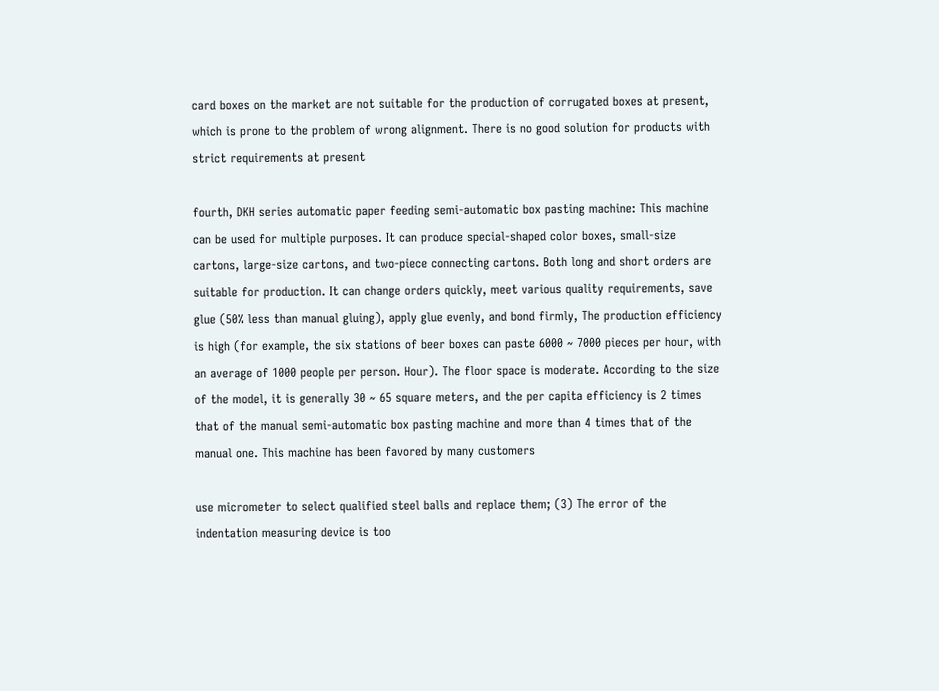card boxes on the market are not suitable for the production of corrugated boxes at present, which is prone to the problem of wrong alignment. There is no good solution for products with strict requirements at present

fourth, DKH series automatic paper feeding semi-automatic box pasting machine: This machine can be used for multiple purposes. It can produce special-shaped color boxes, small-size cartons, large-size cartons, and two-piece connecting cartons. Both long and short orders are suitable for production. It can change orders quickly, meet various quality requirements, save glue (50% less than manual gluing), apply glue evenly, and bond firmly, The production efficiency is high (for example, the six stations of beer boxes can paste 6000 ~ 7000 pieces per hour, with an average of 1000 people per person. Hour). The floor space is moderate. According to the size of the model, it is generally 30 ~ 65 square meters, and the per capita efficiency is 2 times that of the manual semi-automatic box pasting machine and more than 4 times that of the manual one. This machine has been favored by many customers

use micrometer to select qualified steel balls and replace them; (3) The error of the indentation measuring device is too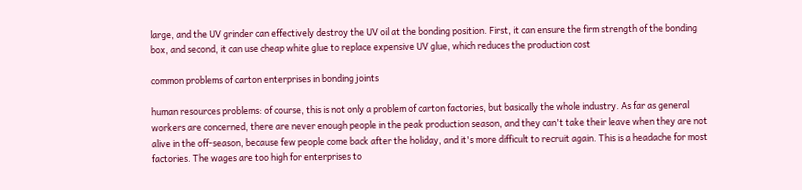large, and the UV grinder can effectively destroy the UV oil at the bonding position. First, it can ensure the firm strength of the bonding box, and second, it can use cheap white glue to replace expensive UV glue, which reduces the production cost

common problems of carton enterprises in bonding joints

human resources problems: of course, this is not only a problem of carton factories, but basically the whole industry. As far as general workers are concerned, there are never enough people in the peak production season, and they can't take their leave when they are not alive in the off-season, because few people come back after the holiday, and it's more difficult to recruit again. This is a headache for most factories. The wages are too high for enterprises to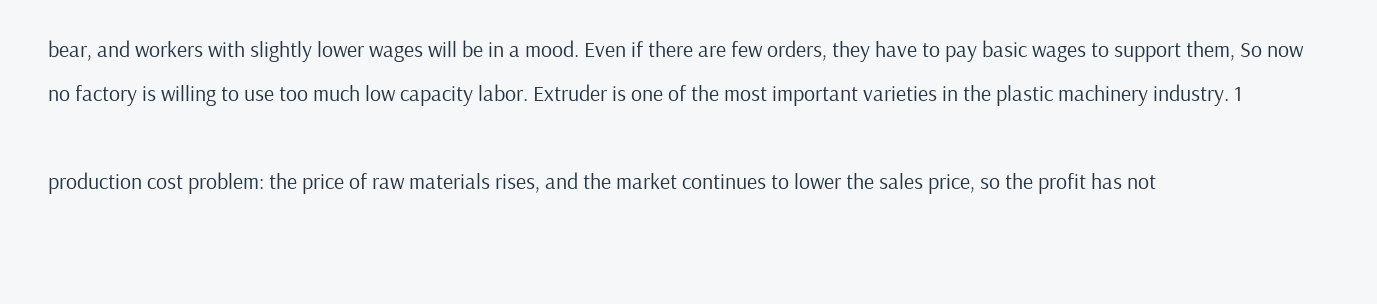bear, and workers with slightly lower wages will be in a mood. Even if there are few orders, they have to pay basic wages to support them, So now no factory is willing to use too much low capacity labor. Extruder is one of the most important varieties in the plastic machinery industry. 1

production cost problem: the price of raw materials rises, and the market continues to lower the sales price, so the profit has not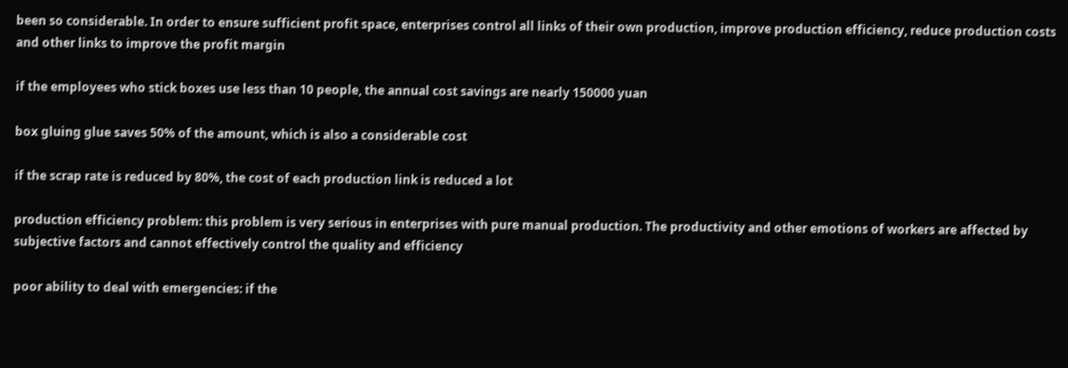been so considerable. In order to ensure sufficient profit space, enterprises control all links of their own production, improve production efficiency, reduce production costs and other links to improve the profit margin

if the employees who stick boxes use less than 10 people, the annual cost savings are nearly 150000 yuan

box gluing glue saves 50% of the amount, which is also a considerable cost

if the scrap rate is reduced by 80%, the cost of each production link is reduced a lot

production efficiency problem: this problem is very serious in enterprises with pure manual production. The productivity and other emotions of workers are affected by subjective factors and cannot effectively control the quality and efficiency

poor ability to deal with emergencies: if the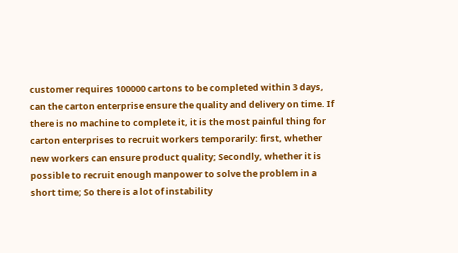customer requires 100000 cartons to be completed within 3 days, can the carton enterprise ensure the quality and delivery on time. If there is no machine to complete it, it is the most painful thing for carton enterprises to recruit workers temporarily: first, whether new workers can ensure product quality; Secondly, whether it is possible to recruit enough manpower to solve the problem in a short time; So there is a lot of instability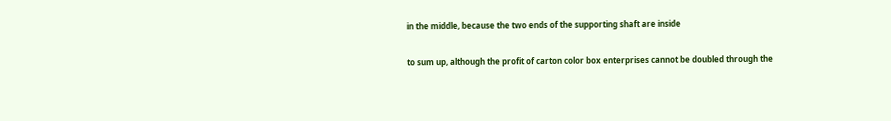in the middle, because the two ends of the supporting shaft are inside

to sum up, although the profit of carton color box enterprises cannot be doubled through the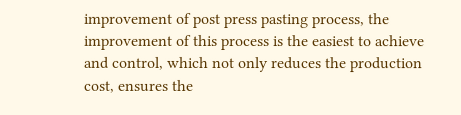improvement of post press pasting process, the improvement of this process is the easiest to achieve and control, which not only reduces the production cost, ensures the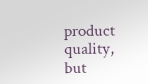product quality, but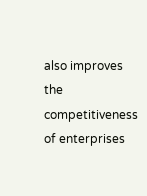also improves the competitiveness of enterprises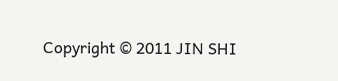Copyright © 2011 JIN SHI